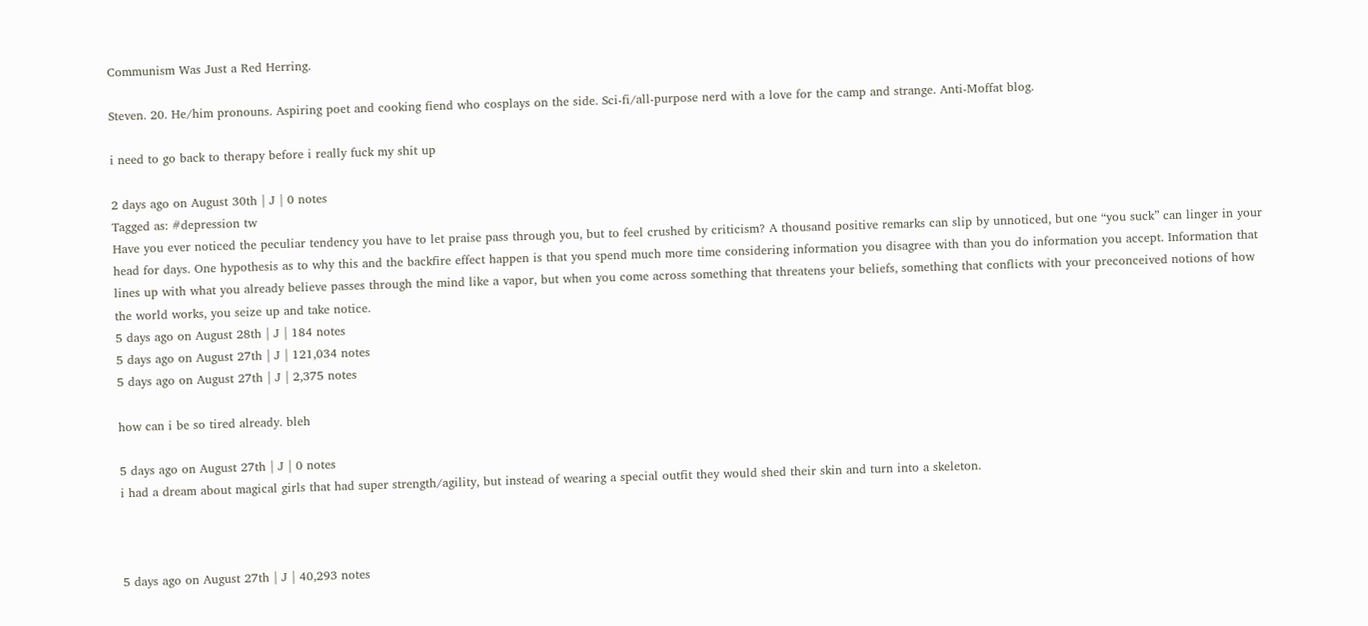Communism Was Just a Red Herring.

Steven. 20. He/him pronouns. Aspiring poet and cooking fiend who cosplays on the side. Sci-fi/all-purpose nerd with a love for the camp and strange. Anti-Moffat blog.

i need to go back to therapy before i really fuck my shit up

2 days ago on August 30th | J | 0 notes
Tagged as: #depression tw
Have you ever noticed the peculiar tendency you have to let praise pass through you, but to feel crushed by criticism? A thousand positive remarks can slip by unnoticed, but one “you suck” can linger in your head for days. One hypothesis as to why this and the backfire effect happen is that you spend much more time considering information you disagree with than you do information you accept. Information that lines up with what you already believe passes through the mind like a vapor, but when you come across something that threatens your beliefs, something that conflicts with your preconceived notions of how the world works, you seize up and take notice.
5 days ago on August 28th | J | 184 notes
5 days ago on August 27th | J | 121,034 notes
5 days ago on August 27th | J | 2,375 notes

how can i be so tired already. bleh

5 days ago on August 27th | J | 0 notes
i had a dream about magical girls that had super strength/agility, but instead of wearing a special outfit they would shed their skin and turn into a skeleton.



5 days ago on August 27th | J | 40,293 notes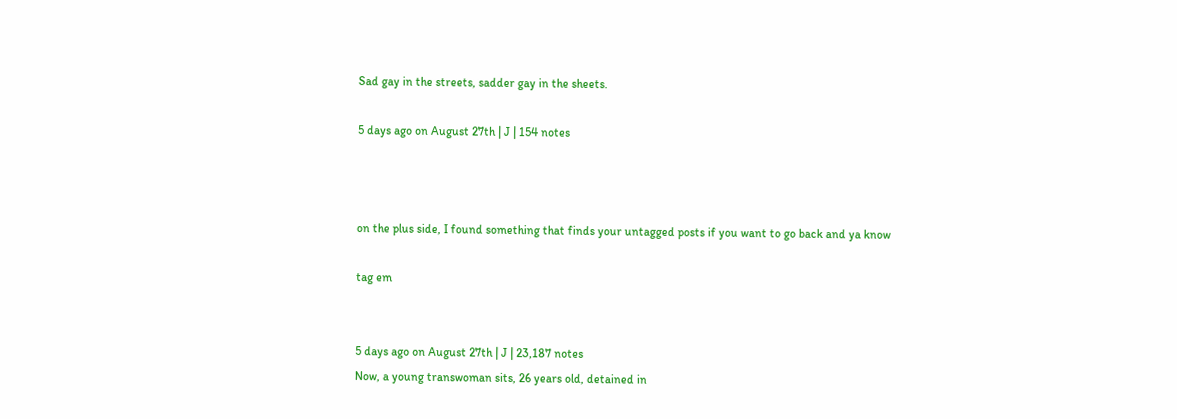Sad gay in the streets, sadder gay in the sheets.

5 days ago on August 27th | J | 154 notes



on the plus side, I found something that finds your untagged posts if you want to go back and ya know

tag em


5 days ago on August 27th | J | 23,187 notes
Now, a young transwoman sits, 26 years old, detained in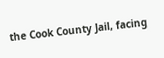the Cook County Jail, facing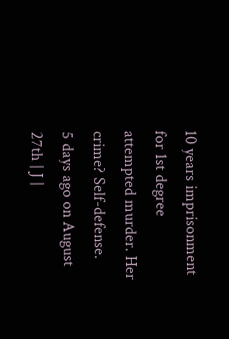10 years imprisonment for 1st degree attempted murder. Her crime? Self-defense.
5 days ago on August 27th | J |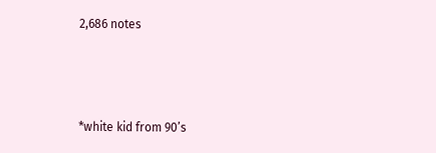2,686 notes



*white kid from 90’s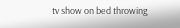tv show on bed throwing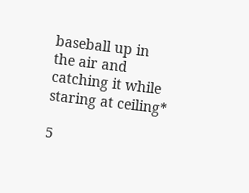baseball up in the air and catching it while staring at ceiling*

5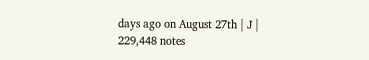days ago on August 27th | J | 229,448 notes